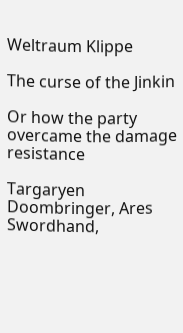Weltraum Klippe

The curse of the Jinkin

Or how the party overcame the damage resistance

Targaryen Doombringer, Ares Swordhand,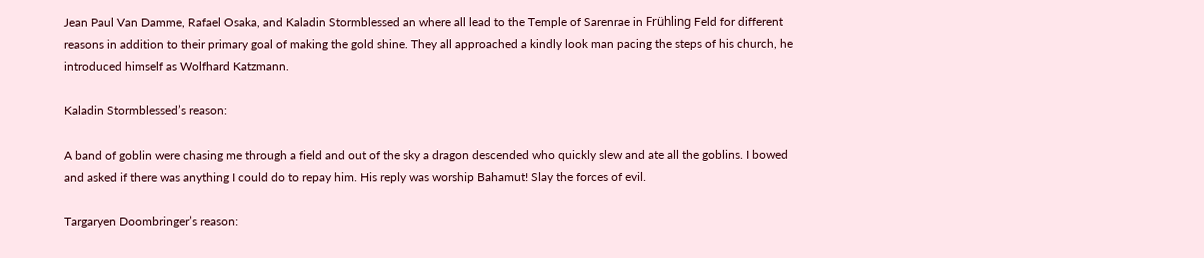Jean Paul Van Damme, Rafael Osaka, and Kaladin Stormblessed an where all lead to the Temple of Sarenrae in Frühling Feld for different reasons in addition to their primary goal of making the gold shine. They all approached a kindly look man pacing the steps of his church, he introduced himself as Wolfhard Katzmann.

Kaladin Stormblessed’s reason:

A band of goblin were chasing me through a field and out of the sky a dragon descended who quickly slew and ate all the goblins. I bowed and asked if there was anything I could do to repay him. His reply was worship Bahamut! Slay the forces of evil.

Targaryen Doombringer’s reason: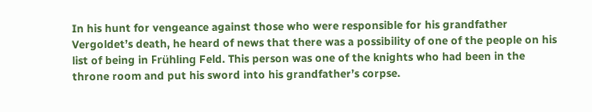In his hunt for vengeance against those who were responsible for his grandfather Vergoldet’s death, he heard of news that there was a possibility of one of the people on his list of being in Frühling Feld. This person was one of the knights who had been in the throne room and put his sword into his grandfather’s corpse.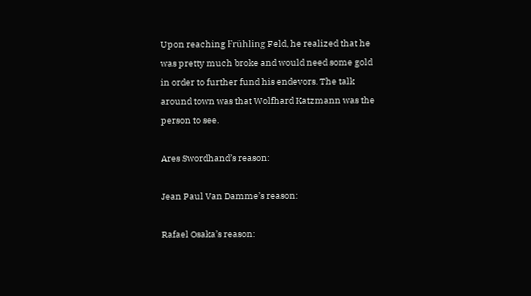Upon reaching Frühling Feld, he realized that he was pretty much broke and would need some gold in order to further fund his endevors. The talk around town was that Wolfhard Katzmann was the person to see.

Ares Swordhand’s reason:

Jean Paul Van Damme’s reason:

Rafael Osaka’s reason: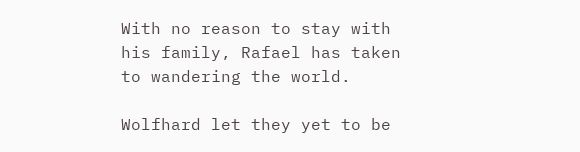With no reason to stay with his family, Rafael has taken to wandering the world.

Wolfhard let they yet to be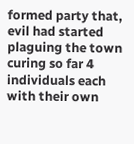formed party that, evil had started plaguing the town curing so far 4 individuals each with their own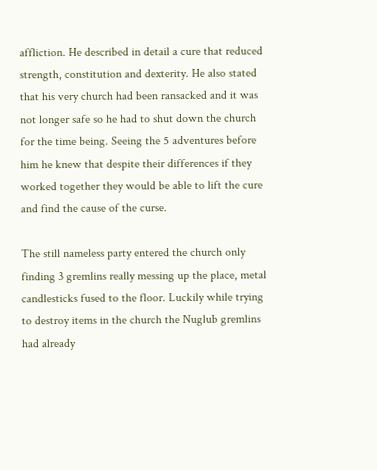affliction. He described in detail a cure that reduced strength, constitution and dexterity. He also stated that his very church had been ransacked and it was not longer safe so he had to shut down the church for the time being. Seeing the 5 adventures before him he knew that despite their differences if they worked together they would be able to lift the cure and find the cause of the curse.

The still nameless party entered the church only finding 3 gremlins really messing up the place, metal candlesticks fused to the floor. Luckily while trying to destroy items in the church the Nuglub gremlins had already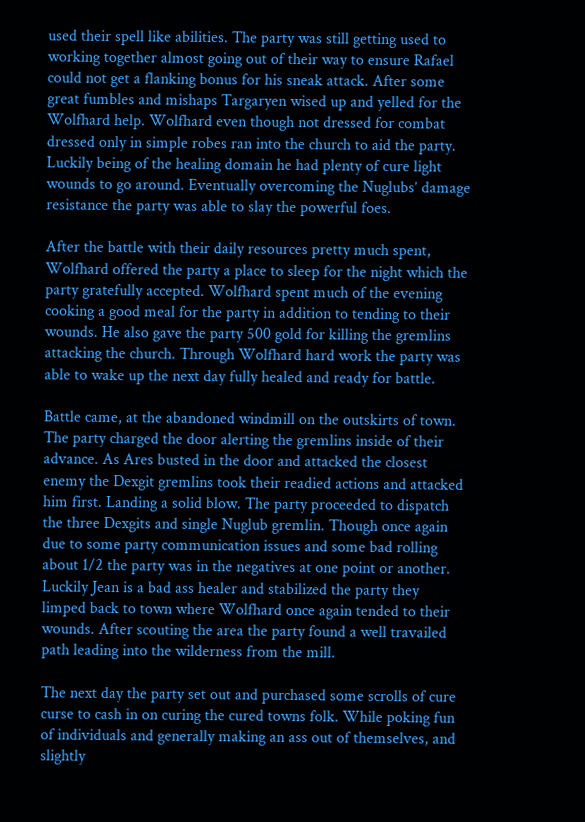used their spell like abilities. The party was still getting used to working together almost going out of their way to ensure Rafael could not get a flanking bonus for his sneak attack. After some great fumbles and mishaps Targaryen wised up and yelled for the Wolfhard help. Wolfhard even though not dressed for combat dressed only in simple robes ran into the church to aid the party. Luckily being of the healing domain he had plenty of cure light wounds to go around. Eventually overcoming the Nuglubs’ damage resistance the party was able to slay the powerful foes.

After the battle with their daily resources pretty much spent, Wolfhard offered the party a place to sleep for the night which the party gratefully accepted. Wolfhard spent much of the evening cooking a good meal for the party in addition to tending to their wounds. He also gave the party 500 gold for killing the gremlins attacking the church. Through Wolfhard hard work the party was able to wake up the next day fully healed and ready for battle.

Battle came, at the abandoned windmill on the outskirts of town. The party charged the door alerting the gremlins inside of their advance. As Ares busted in the door and attacked the closest enemy the Dexgit gremlins took their readied actions and attacked him first. Landing a solid blow. The party proceeded to dispatch the three Dexgits and single Nuglub gremlin. Though once again due to some party communication issues and some bad rolling about 1/2 the party was in the negatives at one point or another. Luckily Jean is a bad ass healer and stabilized the party they limped back to town where Wolfhard once again tended to their wounds. After scouting the area the party found a well travailed path leading into the wilderness from the mill.

The next day the party set out and purchased some scrolls of cure curse to cash in on curing the cured towns folk. While poking fun of individuals and generally making an ass out of themselves, and slightly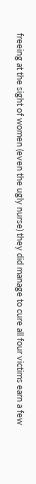freeing at the sight of women (even the ugly nurse) they did manage to cure all four victims earn a few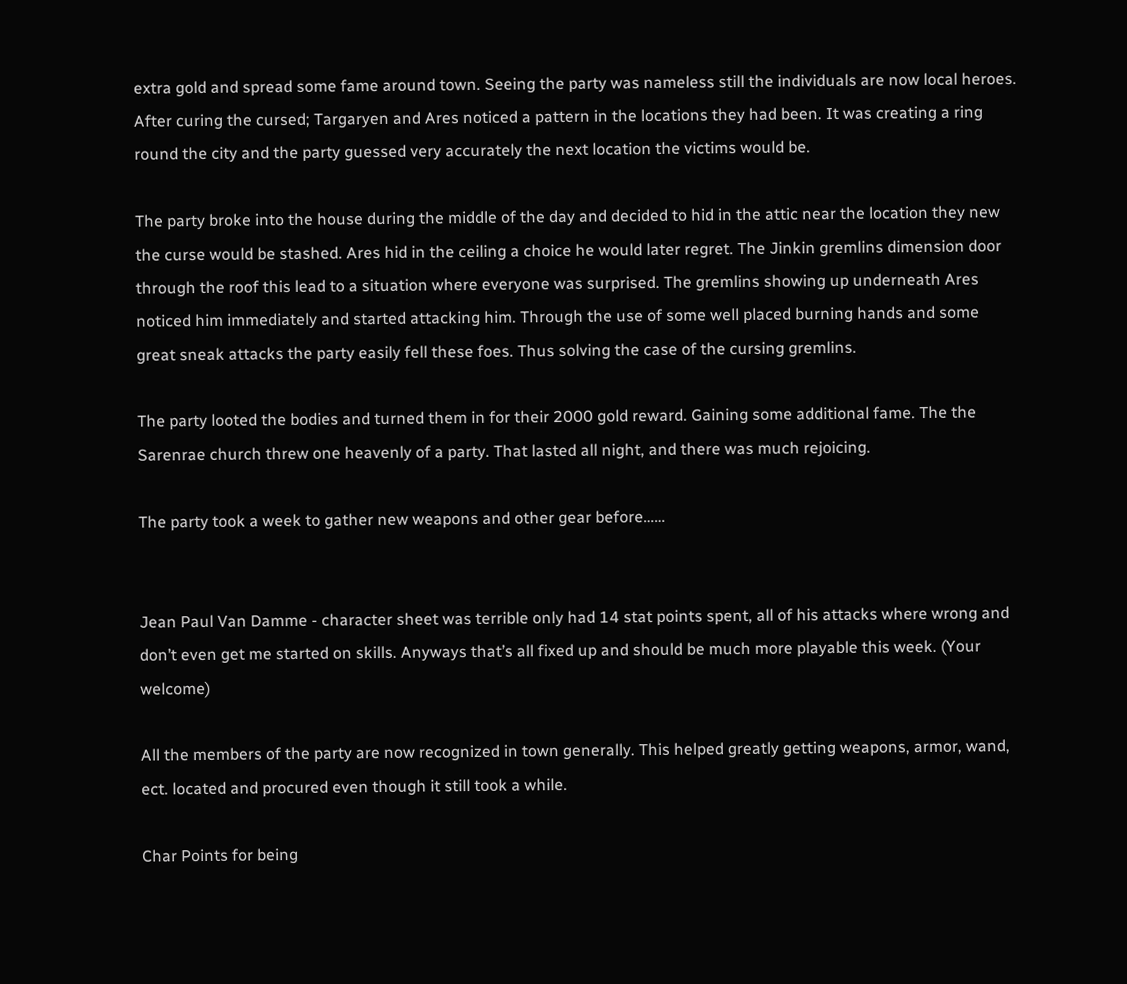extra gold and spread some fame around town. Seeing the party was nameless still the individuals are now local heroes. After curing the cursed; Targaryen and Ares noticed a pattern in the locations they had been. It was creating a ring round the city and the party guessed very accurately the next location the victims would be.

The party broke into the house during the middle of the day and decided to hid in the attic near the location they new the curse would be stashed. Ares hid in the ceiling a choice he would later regret. The Jinkin gremlins dimension door through the roof this lead to a situation where everyone was surprised. The gremlins showing up underneath Ares noticed him immediately and started attacking him. Through the use of some well placed burning hands and some great sneak attacks the party easily fell these foes. Thus solving the case of the cursing gremlins.

The party looted the bodies and turned them in for their 2000 gold reward. Gaining some additional fame. The the Sarenrae church threw one heavenly of a party. That lasted all night, and there was much rejoicing.

The party took a week to gather new weapons and other gear before……


Jean Paul Van Damme - character sheet was terrible only had 14 stat points spent, all of his attacks where wrong and don’t even get me started on skills. Anyways that’s all fixed up and should be much more playable this week. (Your welcome)

All the members of the party are now recognized in town generally. This helped greatly getting weapons, armor, wand, ect. located and procured even though it still took a while.

Char Points for being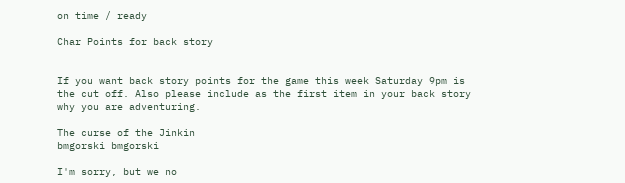on time / ready

Char Points for back story


If you want back story points for the game this week Saturday 9pm is the cut off. Also please include as the first item in your back story why you are adventuring.

The curse of the Jinkin
bmgorski bmgorski

I'm sorry, but we no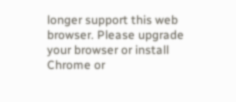longer support this web browser. Please upgrade your browser or install Chrome or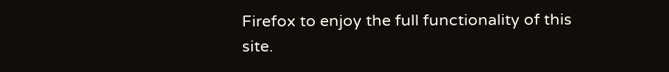Firefox to enjoy the full functionality of this site.